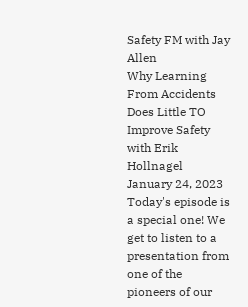Safety FM with Jay Allen
Why Learning From Accidents Does Little TO Improve Safety with Erik Hollnagel
January 24, 2023
Today's episode is a special one! We get to listen to a presentation from one of the pioneers of our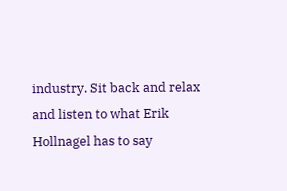industry. Sit back and relax and listen to what Erik Hollnagel has to say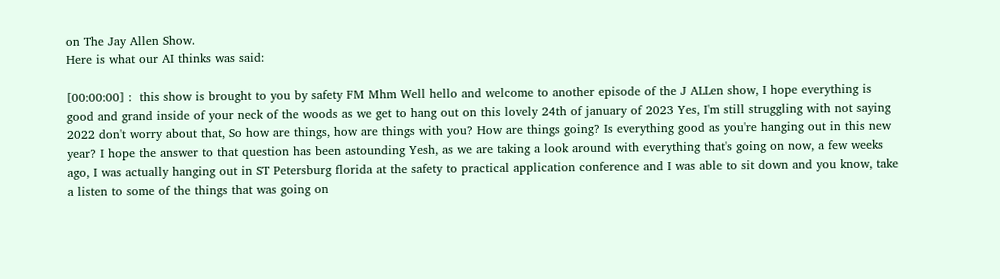on The Jay Allen Show.
Here is what our AI thinks was said:

[00:00:00] :  this show is brought to you by safety FM Mhm Well hello and welcome to another episode of the J ALLen show, I hope everything is good and grand inside of your neck of the woods as we get to hang out on this lovely 24th of january of 2023 Yes, I'm still struggling with not saying 2022 don't worry about that, So how are things, how are things with you? How are things going? Is everything good as you're hanging out in this new year? I hope the answer to that question has been astounding Yesh, as we are taking a look around with everything that's going on now, a few weeks ago, I was actually hanging out in ST Petersburg florida at the safety to practical application conference and I was able to sit down and you know, take a listen to some of the things that was going on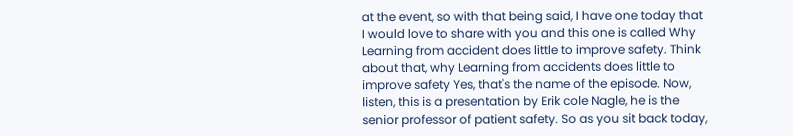at the event, so with that being said, I have one today that I would love to share with you and this one is called Why Learning from accident does little to improve safety. Think about that, why Learning from accidents does little to improve safety Yes, that's the name of the episode. Now, listen, this is a presentation by Erik cole Nagle, he is the senior professor of patient safety. So as you sit back today,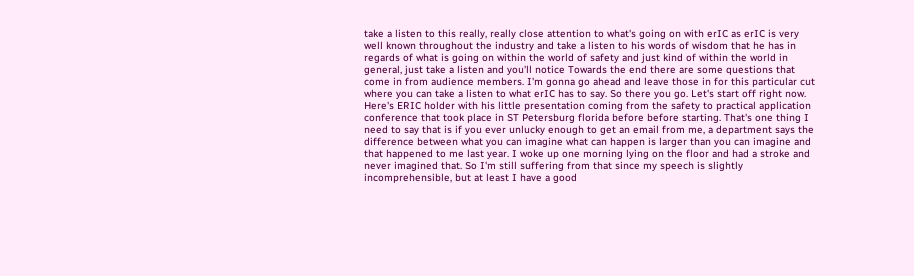take a listen to this really, really close attention to what's going on with erIC as erIC is very well known throughout the industry and take a listen to his words of wisdom that he has in regards of what is going on within the world of safety and just kind of within the world in general, just take a listen and you'll notice Towards the end there are some questions that come in from audience members. I'm gonna go ahead and leave those in for this particular cut where you can take a listen to what erIC has to say. So there you go. Let's start off right now. Here's ERIC holder with his little presentation coming from the safety to practical application conference that took place in ST Petersburg florida before before starting. That's one thing I need to say that is if you ever unlucky enough to get an email from me, a department says the difference between what you can imagine what can happen is larger than you can imagine and that happened to me last year. I woke up one morning lying on the floor and had a stroke and never imagined that. So I'm still suffering from that since my speech is slightly incomprehensible, but at least I have a good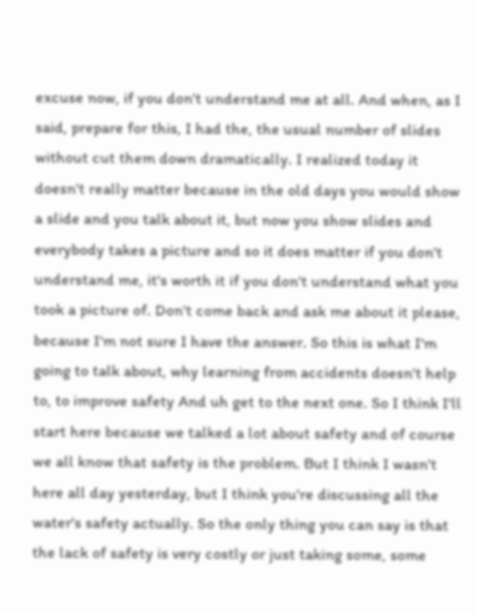excuse now, if you don't understand me at all. And when, as I said, prepare for this, I had the, the usual number of slides without cut them down dramatically. I realized today it doesn't really matter because in the old days you would show a slide and you talk about it, but now you show slides and everybody takes a picture and so it does matter if you don't understand me, it's worth it if you don't understand what you took a picture of. Don't come back and ask me about it please, because I'm not sure I have the answer. So this is what I'm going to talk about, why learning from accidents doesn't help to, to improve safety And uh get to the next one. So I think I'll start here because we talked a lot about safety and of course we all know that safety is the problem. But I think I wasn't here all day yesterday, but I think you're discussing all the water's safety actually. So the only thing you can say is that the lack of safety is very costly or just taking some, some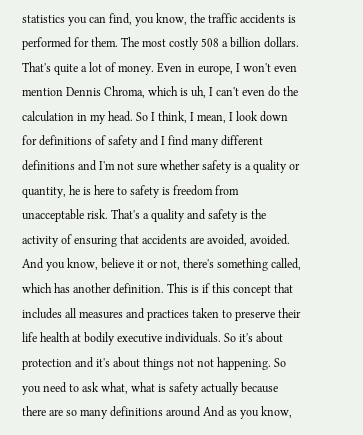statistics you can find, you know, the traffic accidents is performed for them. The most costly 508 a billion dollars. That's quite a lot of money. Even in europe, I won't even mention Dennis Chroma, which is uh, I can't even do the calculation in my head. So I think, I mean, I look down for definitions of safety and I find many different definitions and I'm not sure whether safety is a quality or quantity, he is here to safety is freedom from unacceptable risk. That's a quality and safety is the activity of ensuring that accidents are avoided, avoided. And you know, believe it or not, there's something called, which has another definition. This is if this concept that includes all measures and practices taken to preserve their life health at bodily executive individuals. So it's about protection and it's about things not not happening. So you need to ask what, what is safety actually because there are so many definitions around And as you know,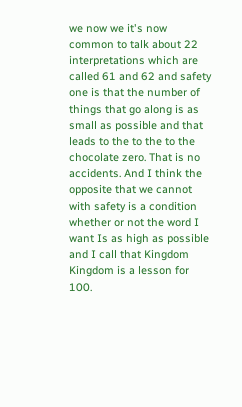we now we it's now common to talk about 22 interpretations which are called 61 and 62 and safety one is that the number of things that go along is as small as possible and that leads to the to the to the chocolate zero. That is no accidents. And I think the opposite that we cannot with safety is a condition whether or not the word I want Is as high as possible and I call that Kingdom Kingdom is a lesson for 100.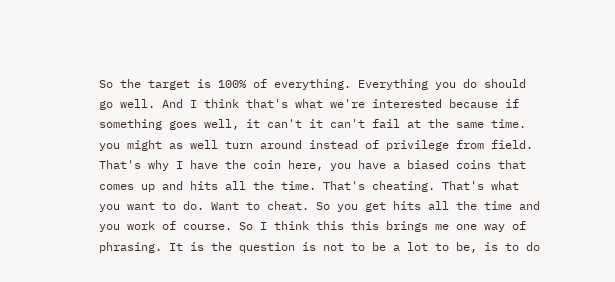So the target is 100% of everything. Everything you do should go well. And I think that's what we're interested because if something goes well, it can't it can't fail at the same time. you might as well turn around instead of privilege from field. That's why I have the coin here, you have a biased coins that comes up and hits all the time. That's cheating. That's what you want to do. Want to cheat. So you get hits all the time and you work of course. So I think this this brings me one way of phrasing. It is the question is not to be a lot to be, is to do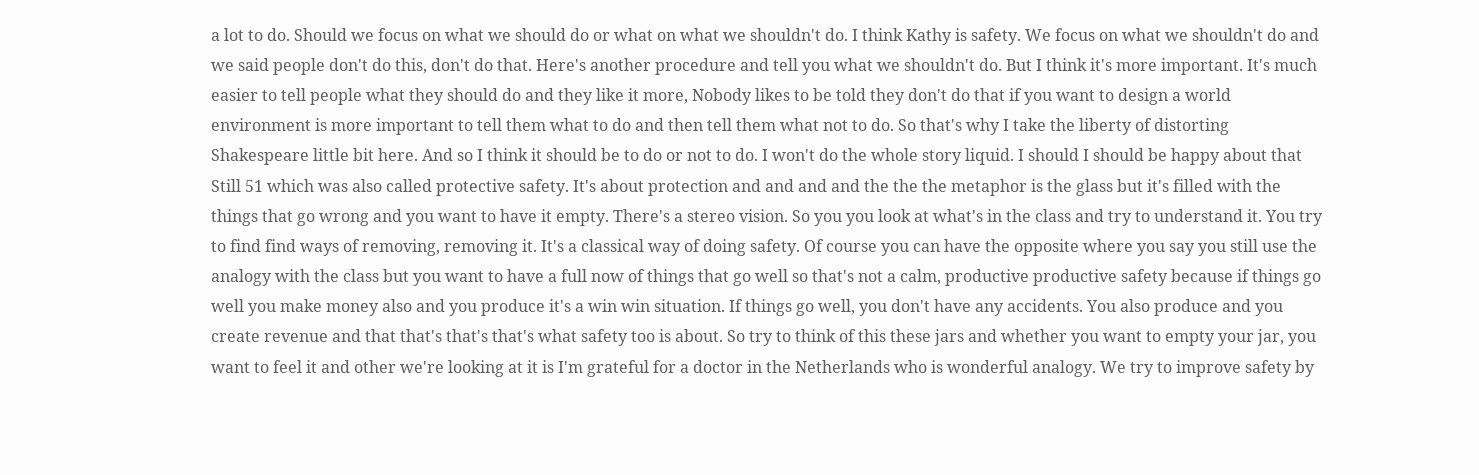a lot to do. Should we focus on what we should do or what on what we shouldn't do. I think Kathy is safety. We focus on what we shouldn't do and we said people don't do this, don't do that. Here's another procedure and tell you what we shouldn't do. But I think it's more important. It's much easier to tell people what they should do and they like it more, Nobody likes to be told they don't do that if you want to design a world environment is more important to tell them what to do and then tell them what not to do. So that's why I take the liberty of distorting Shakespeare little bit here. And so I think it should be to do or not to do. I won't do the whole story liquid. I should I should be happy about that Still 51 which was also called protective safety. It's about protection and and and and the the the metaphor is the glass but it's filled with the things that go wrong and you want to have it empty. There's a stereo vision. So you you look at what's in the class and try to understand it. You try to find find ways of removing, removing it. It's a classical way of doing safety. Of course you can have the opposite where you say you still use the analogy with the class but you want to have a full now of things that go well so that's not a calm, productive productive safety because if things go well you make money also and you produce it's a win win situation. If things go well, you don't have any accidents. You also produce and you create revenue and that that's that's that's what safety too is about. So try to think of this these jars and whether you want to empty your jar, you want to feel it and other we're looking at it is I'm grateful for a doctor in the Netherlands who is wonderful analogy. We try to improve safety by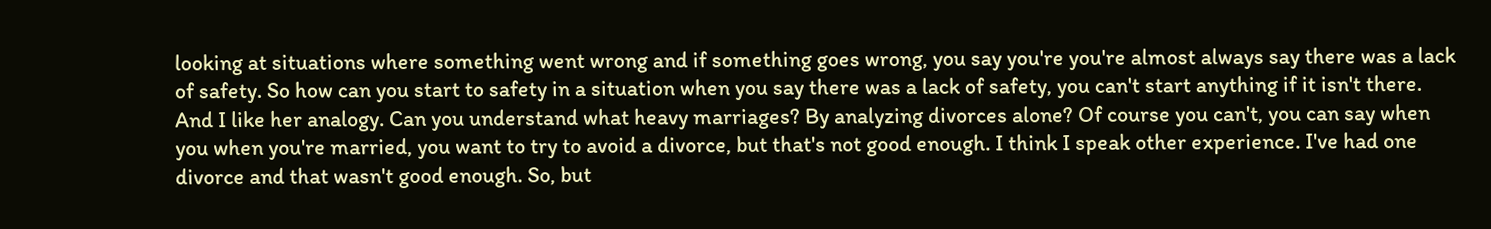looking at situations where something went wrong and if something goes wrong, you say you're you're almost always say there was a lack of safety. So how can you start to safety in a situation when you say there was a lack of safety, you can't start anything if it isn't there. And I like her analogy. Can you understand what heavy marriages? By analyzing divorces alone? Of course you can't, you can say when you when you're married, you want to try to avoid a divorce, but that's not good enough. I think I speak other experience. I've had one divorce and that wasn't good enough. So, but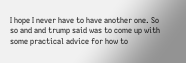I hope I never have to have another one. So so and and trump said was to come up with some practical advice for how to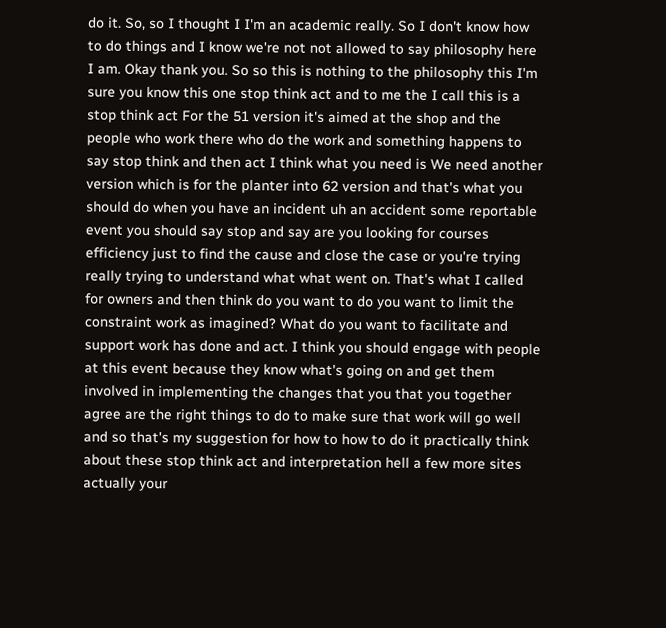do it. So, so I thought I I'm an academic really. So I don't know how to do things and I know we're not not allowed to say philosophy here I am. Okay thank you. So so this is nothing to the philosophy this I'm sure you know this one stop think act and to me the I call this is a stop think act For the 51 version it's aimed at the shop and the people who work there who do the work and something happens to say stop think and then act I think what you need is We need another version which is for the planter into 62 version and that's what you should do when you have an incident uh an accident some reportable event you should say stop and say are you looking for courses efficiency just to find the cause and close the case or you're trying really trying to understand what what went on. That's what I called for owners and then think do you want to do you want to limit the constraint work as imagined? What do you want to facilitate and support work has done and act. I think you should engage with people at this event because they know what's going on and get them involved in implementing the changes that you that you together agree are the right things to do to make sure that work will go well and so that's my suggestion for how to how to do it practically think about these stop think act and interpretation hell a few more sites actually your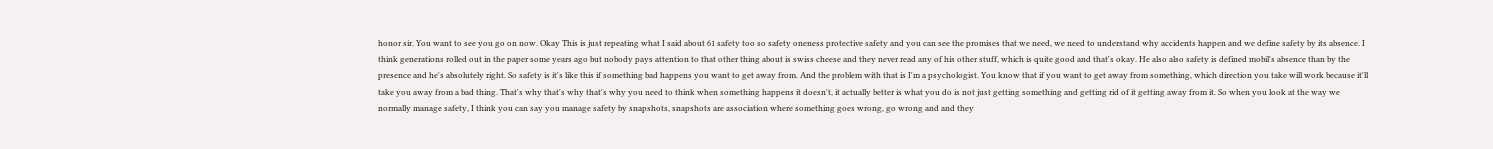honor sir. You want to see you go on now. Okay This is just repeating what I said about 61 safety too so safety oneness protective safety and you can see the promises that we need, we need to understand why accidents happen and we define safety by its absence. I think generations rolled out in the paper some years ago but nobody pays attention to that other thing about is swiss cheese and they never read any of his other stuff, which is quite good and that's okay. He also also safety is defined mobil's absence than by the presence and he's absolutely right. So safety is it's like this if something bad happens you want to get away from. And the problem with that is I'm a psychologist. You know that if you want to get away from something, which direction you take will work because it'll take you away from a bad thing. That's why that's why that's why you need to think when something happens it doesn't, it actually better is what you do is not just getting something and getting rid of it getting away from it. So when you look at the way we normally manage safety, I think you can say you manage safety by snapshots, snapshots are association where something goes wrong, go wrong and and they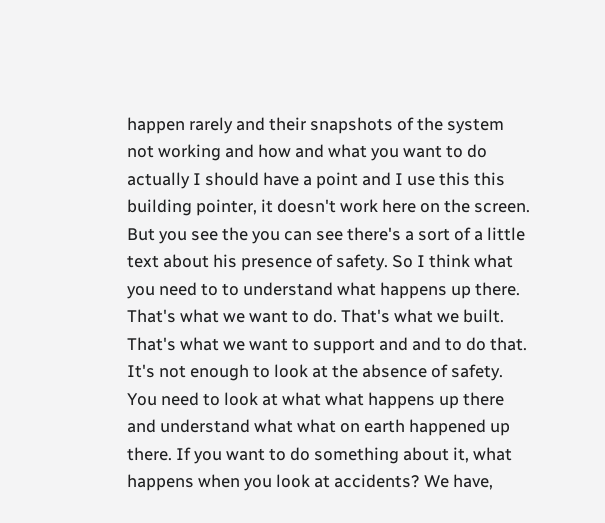happen rarely and their snapshots of the system not working and how and what you want to do actually I should have a point and I use this this building pointer, it doesn't work here on the screen. But you see the you can see there's a sort of a little text about his presence of safety. So I think what you need to to understand what happens up there. That's what we want to do. That's what we built. That's what we want to support and and to do that. It's not enough to look at the absence of safety. You need to look at what what happens up there and understand what what on earth happened up there. If you want to do something about it, what happens when you look at accidents? We have,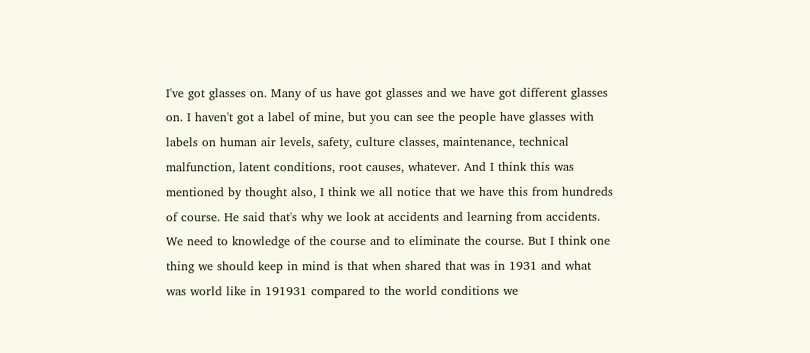I've got glasses on. Many of us have got glasses and we have got different glasses on. I haven't got a label of mine, but you can see the people have glasses with labels on human air levels, safety, culture classes, maintenance, technical malfunction, latent conditions, root causes, whatever. And I think this was mentioned by thought also, I think we all notice that we have this from hundreds of course. He said that's why we look at accidents and learning from accidents. We need to knowledge of the course and to eliminate the course. But I think one thing we should keep in mind is that when shared that was in 1931 and what was world like in 191931 compared to the world conditions we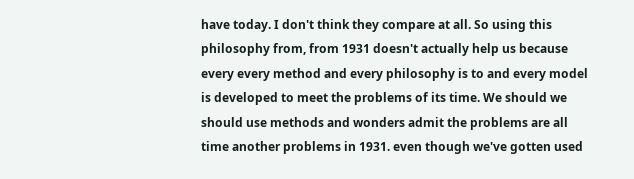have today. I don't think they compare at all. So using this philosophy from, from 1931 doesn't actually help us because every every method and every philosophy is to and every model is developed to meet the problems of its time. We should we should use methods and wonders admit the problems are all time another problems in 1931. even though we've gotten used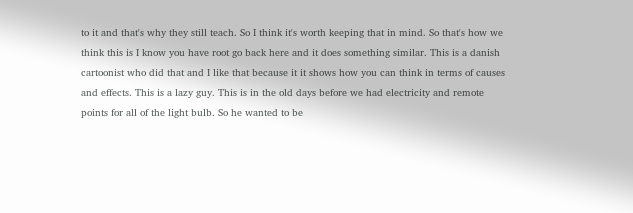to it and that's why they still teach. So I think it's worth keeping that in mind. So that's how we think this is I know you have root go back here and it does something similar. This is a danish cartoonist who did that and I like that because it it shows how you can think in terms of causes and effects. This is a lazy guy. This is in the old days before we had electricity and remote points for all of the light bulb. So he wanted to be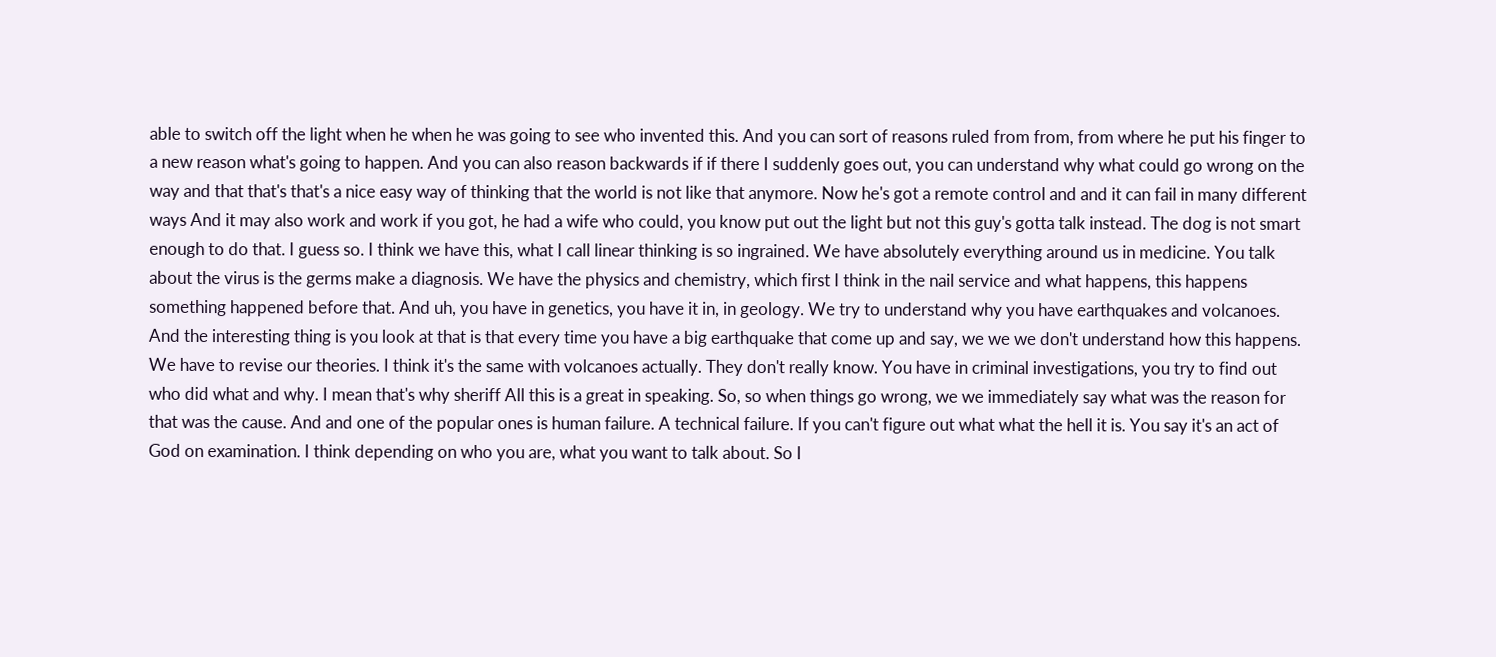able to switch off the light when he when he was going to see who invented this. And you can sort of reasons ruled from from, from where he put his finger to a new reason what's going to happen. And you can also reason backwards if if there I suddenly goes out, you can understand why what could go wrong on the way and that that's that's a nice easy way of thinking that the world is not like that anymore. Now he's got a remote control and and it can fail in many different ways And it may also work and work if you got, he had a wife who could, you know put out the light but not this guy's gotta talk instead. The dog is not smart enough to do that. I guess so. I think we have this, what I call linear thinking is so ingrained. We have absolutely everything around us in medicine. You talk about the virus is the germs make a diagnosis. We have the physics and chemistry, which first I think in the nail service and what happens, this happens something happened before that. And uh, you have in genetics, you have it in, in geology. We try to understand why you have earthquakes and volcanoes. And the interesting thing is you look at that is that every time you have a big earthquake that come up and say, we we we don't understand how this happens. We have to revise our theories. I think it's the same with volcanoes actually. They don't really know. You have in criminal investigations, you try to find out who did what and why. I mean that's why sheriff All this is a great in speaking. So, so when things go wrong, we we immediately say what was the reason for that was the cause. And and one of the popular ones is human failure. A technical failure. If you can't figure out what what the hell it is. You say it's an act of God on examination. I think depending on who you are, what you want to talk about. So I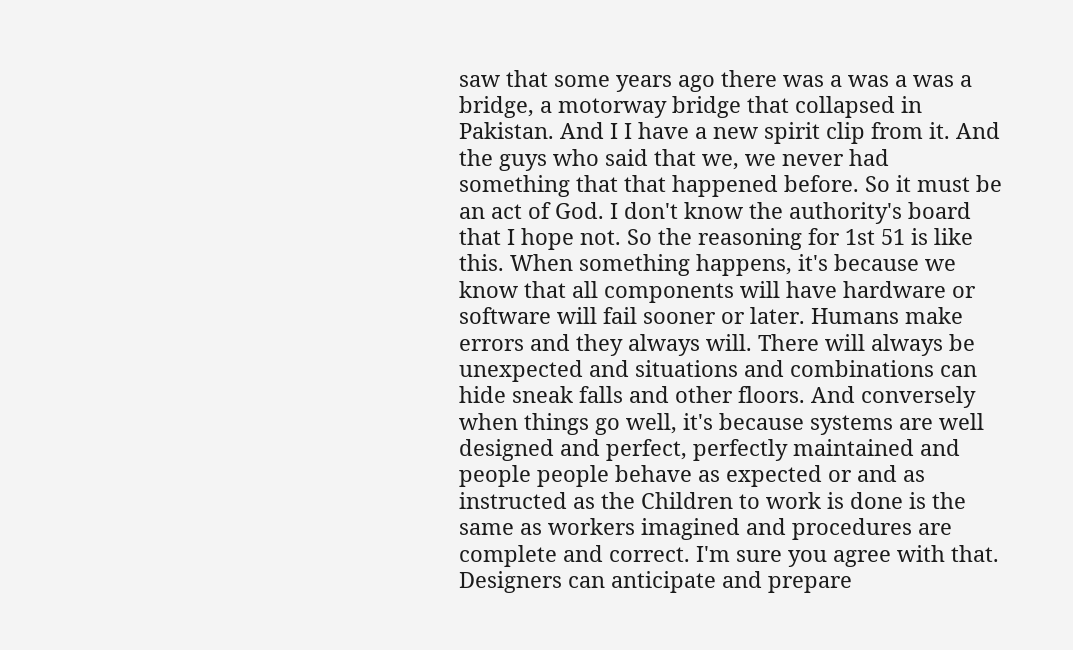saw that some years ago there was a was a was a bridge, a motorway bridge that collapsed in Pakistan. And I I have a new spirit clip from it. And the guys who said that we, we never had something that that happened before. So it must be an act of God. I don't know the authority's board that I hope not. So the reasoning for 1st 51 is like this. When something happens, it's because we know that all components will have hardware or software will fail sooner or later. Humans make errors and they always will. There will always be unexpected and situations and combinations can hide sneak falls and other floors. And conversely when things go well, it's because systems are well designed and perfect, perfectly maintained and people people behave as expected or and as instructed as the Children to work is done is the same as workers imagined and procedures are complete and correct. I'm sure you agree with that. Designers can anticipate and prepare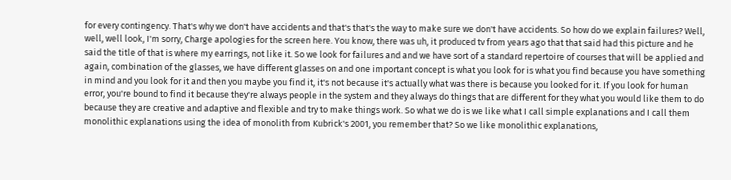for every contingency. That's why we don't have accidents and that's that's the way to make sure we don't have accidents. So how do we explain failures? Well, well, well look, I'm sorry, Charge apologies for the screen here. You know, there was uh, it produced tv from years ago that that said had this picture and he said the title of that is where my earrings, not like it. So we look for failures and and we have sort of a standard repertoire of courses that will be applied and again, combination of the glasses, we have different glasses on and one important concept is what you look for is what you find because you have something in mind and you look for it and then you maybe you find it, it's not because it's actually what was there is because you looked for it. If you look for human error, you're bound to find it because they're always people in the system and they always do things that are different for they what you would like them to do because they are creative and adaptive and flexible and try to make things work. So what we do is we like what I call simple explanations and I call them monolithic explanations using the idea of monolith from Kubrick's 2001, you remember that? So we like monolithic explanations,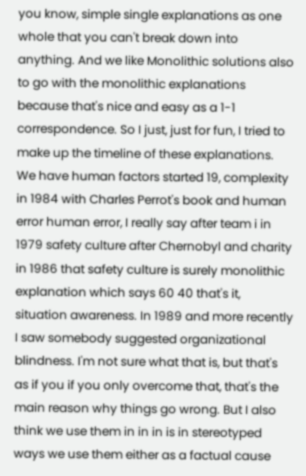you know, simple single explanations as one whole that you can't break down into anything. And we like Monolithic solutions also to go with the monolithic explanations because that's nice and easy as a 1-1 correspondence. So I just, just for fun, I tried to make up the timeline of these explanations. We have human factors started 19, complexity in 1984 with Charles Perrot's book and human error human error, I really say after team i in 1979 safety culture after Chernobyl and charity in 1986 that safety culture is surely monolithic explanation which says 60 40 that's it, situation awareness. In 1989 and more recently I saw somebody suggested organizational blindness. I'm not sure what that is, but that's as if you if you only overcome that, that's the main reason why things go wrong. But I also think we use them in in in is in stereotyped ways we use them either as a factual cause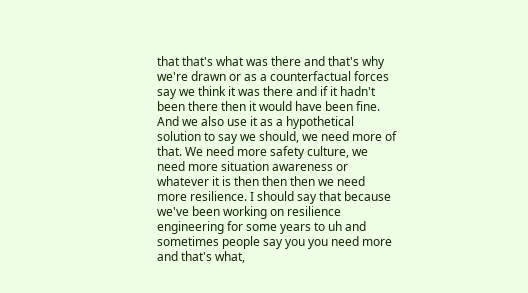that that's what was there and that's why we're drawn or as a counterfactual forces say we think it was there and if it hadn't been there then it would have been fine. And we also use it as a hypothetical solution to say we should, we need more of that. We need more safety culture, we need more situation awareness or whatever it is then then then we need more resilience. I should say that because we've been working on resilience engineering for some years to uh and sometimes people say you you need more and that's what,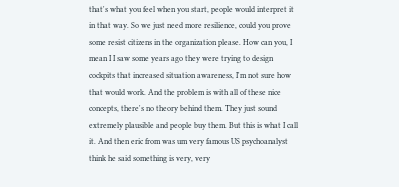that's what you feel when you start, people would interpret it in that way. So we just need more resilience, could you prove some resist citizens in the organization please. How can you, I mean I I saw some years ago they were trying to design cockpits that increased situation awareness, I'm not sure how that would work. And the problem is with all of these nice concepts, there's no theory behind them. They just sound extremely plausible and people buy them. But this is what I call it. And then eric from was um very famous US psychoanalyst think he said something is very, very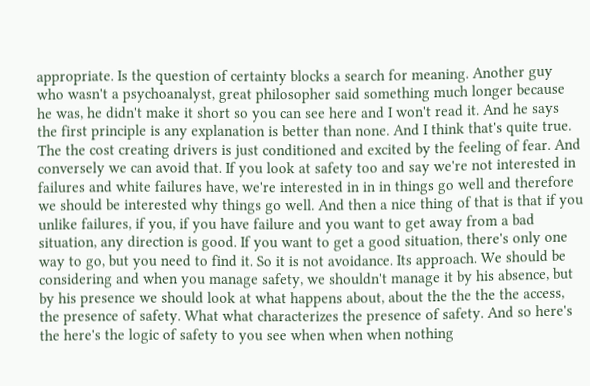appropriate. Is the question of certainty blocks a search for meaning. Another guy who wasn't a psychoanalyst, great philosopher said something much longer because he was, he didn't make it short so you can see here and I won't read it. And he says the first principle is any explanation is better than none. And I think that's quite true. The the cost creating drivers is just conditioned and excited by the feeling of fear. And conversely we can avoid that. If you look at safety too and say we're not interested in failures and white failures have, we're interested in in in things go well and therefore we should be interested why things go well. And then a nice thing of that is that if you unlike failures, if you, if you have failure and you want to get away from a bad situation, any direction is good. If you want to get a good situation, there's only one way to go, but you need to find it. So it is not avoidance. Its approach. We should be considering and when you manage safety, we shouldn't manage it by his absence, but by his presence we should look at what happens about, about the the the the access, the presence of safety. What what characterizes the presence of safety. And so here's the here's the logic of safety to you see when when when nothing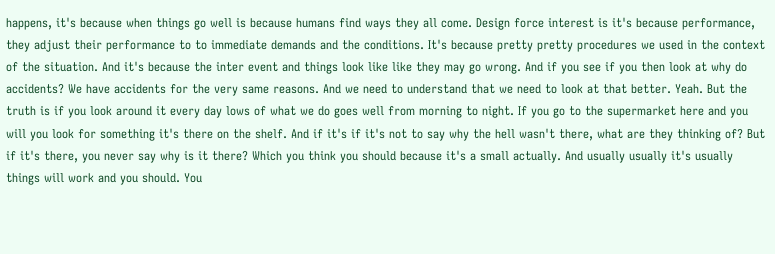happens, it's because when things go well is because humans find ways they all come. Design force interest is it's because performance, they adjust their performance to to immediate demands and the conditions. It's because pretty pretty procedures we used in the context of the situation. And it's because the inter event and things look like like they may go wrong. And if you see if you then look at why do accidents? We have accidents for the very same reasons. And we need to understand that we need to look at that better. Yeah. But the truth is if you look around it every day lows of what we do goes well from morning to night. If you go to the supermarket here and you will you look for something it's there on the shelf. And if it's if it's not to say why the hell wasn't there, what are they thinking of? But if it's there, you never say why is it there? Which you think you should because it's a small actually. And usually usually it's usually things will work and you should. You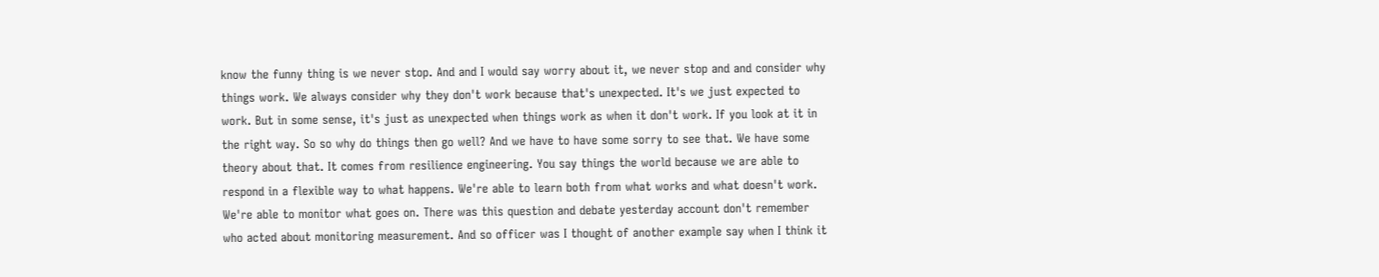know the funny thing is we never stop. And and I would say worry about it, we never stop and and consider why things work. We always consider why they don't work because that's unexpected. It's we just expected to work. But in some sense, it's just as unexpected when things work as when it don't work. If you look at it in the right way. So so why do things then go well? And we have to have some sorry to see that. We have some theory about that. It comes from resilience engineering. You say things the world because we are able to respond in a flexible way to what happens. We're able to learn both from what works and what doesn't work. We're able to monitor what goes on. There was this question and debate yesterday account don't remember who acted about monitoring measurement. And so officer was I thought of another example say when I think it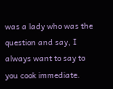was a lady who was the question and say, I always want to say to you cook immediate.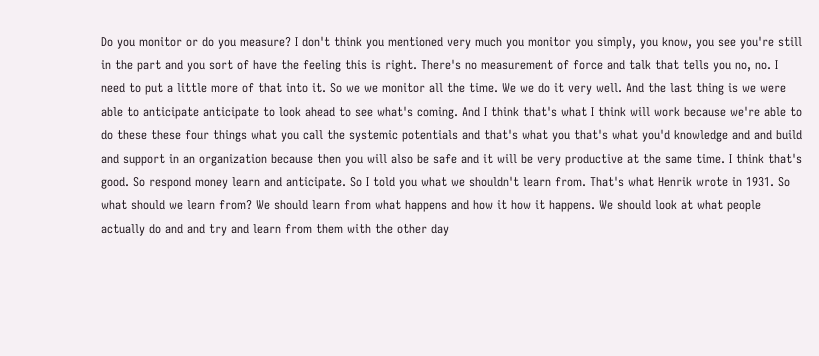Do you monitor or do you measure? I don't think you mentioned very much you monitor you simply, you know, you see you're still in the part and you sort of have the feeling this is right. There's no measurement of force and talk that tells you no, no. I need to put a little more of that into it. So we we monitor all the time. We we do it very well. And the last thing is we were able to anticipate anticipate to look ahead to see what's coming. And I think that's what I think will work because we're able to do these these four things what you call the systemic potentials and that's what you that's what you'd knowledge and and build and support in an organization because then you will also be safe and it will be very productive at the same time. I think that's good. So respond money learn and anticipate. So I told you what we shouldn't learn from. That's what Henrik wrote in 1931. So what should we learn from? We should learn from what happens and how it how it happens. We should look at what people actually do and and try and learn from them with the other day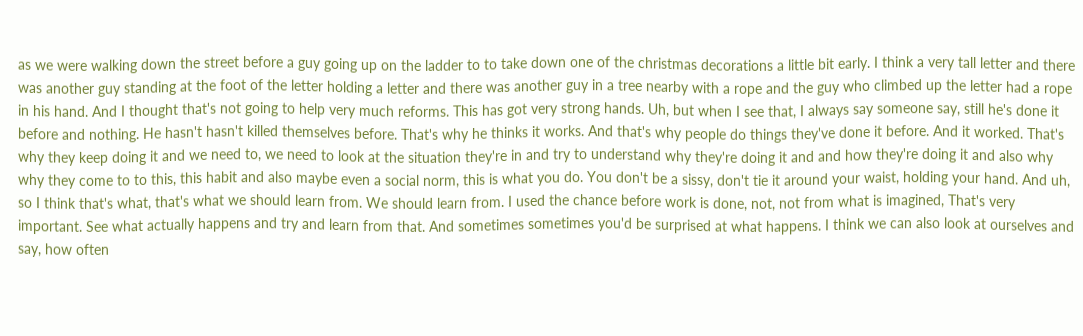as we were walking down the street before a guy going up on the ladder to to take down one of the christmas decorations a little bit early. I think a very tall letter and there was another guy standing at the foot of the letter holding a letter and there was another guy in a tree nearby with a rope and the guy who climbed up the letter had a rope in his hand. And I thought that's not going to help very much reforms. This has got very strong hands. Uh, but when I see that, I always say someone say, still he's done it before and nothing. He hasn't hasn't killed themselves before. That's why he thinks it works. And that's why people do things they've done it before. And it worked. That's why they keep doing it and we need to, we need to look at the situation they're in and try to understand why they're doing it and and how they're doing it and also why why they come to to this, this habit and also maybe even a social norm, this is what you do. You don't be a sissy, don't tie it around your waist, holding your hand. And uh, so I think that's what, that's what we should learn from. We should learn from. I used the chance before work is done, not, not from what is imagined, That's very important. See what actually happens and try and learn from that. And sometimes sometimes you'd be surprised at what happens. I think we can also look at ourselves and say, how often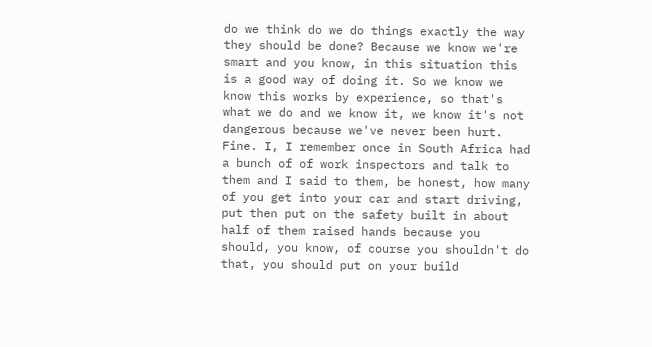do we think do we do things exactly the way they should be done? Because we know we're smart and you know, in this situation this is a good way of doing it. So we know we know this works by experience, so that's what we do and we know it, we know it's not dangerous because we've never been hurt. Fine. I, I remember once in South Africa had a bunch of of work inspectors and talk to them and I said to them, be honest, how many of you get into your car and start driving, put then put on the safety built in about half of them raised hands because you should, you know, of course you shouldn't do that, you should put on your build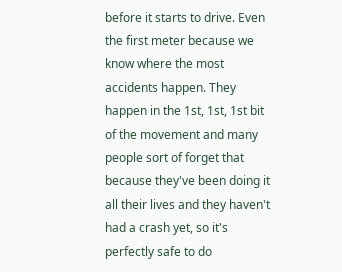before it starts to drive. Even the first meter because we know where the most accidents happen. They happen in the 1st, 1st, 1st bit of the movement and many people sort of forget that because they've been doing it all their lives and they haven't had a crash yet, so it's perfectly safe to do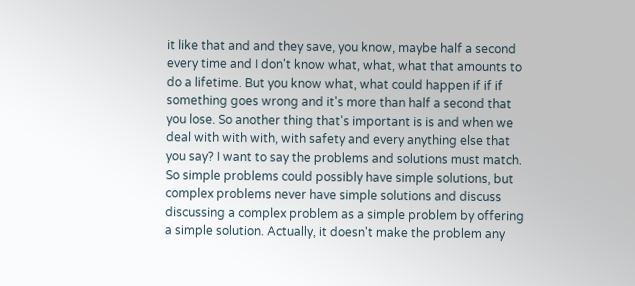it like that and and they save, you know, maybe half a second every time and I don't know what, what, what that amounts to do a lifetime. But you know what, what could happen if if if something goes wrong and it's more than half a second that you lose. So another thing that's important is is and when we deal with with with, with safety and every anything else that you say? I want to say the problems and solutions must match. So simple problems could possibly have simple solutions, but complex problems never have simple solutions and discuss discussing a complex problem as a simple problem by offering a simple solution. Actually, it doesn't make the problem any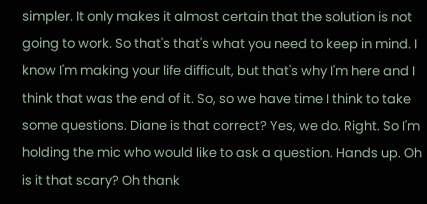simpler. It only makes it almost certain that the solution is not going to work. So that's that's what you need to keep in mind. I know I'm making your life difficult, but that's why I'm here and I think that was the end of it. So, so we have time I think to take some questions. Diane is that correct? Yes, we do. Right. So I'm holding the mic who would like to ask a question. Hands up. Oh is it that scary? Oh thank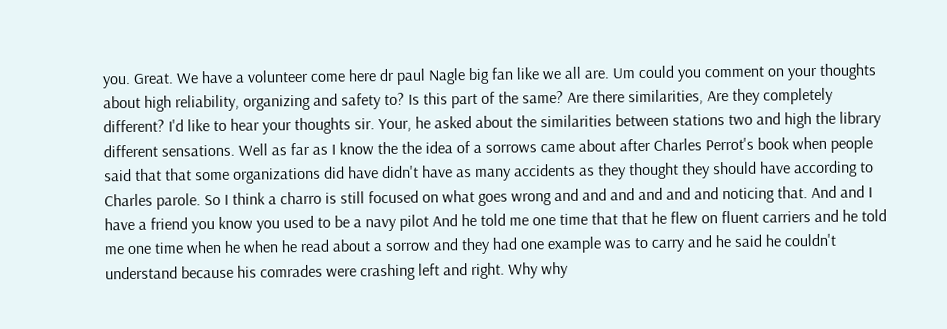you. Great. We have a volunteer come here dr paul Nagle big fan like we all are. Um could you comment on your thoughts about high reliability, organizing and safety to? Is this part of the same? Are there similarities, Are they completely different? I'd like to hear your thoughts sir. Your, he asked about the similarities between stations two and high the library different sensations. Well as far as I know the the idea of a sorrows came about after Charles Perrot's book when people said that that some organizations did have didn't have as many accidents as they thought they should have according to Charles parole. So I think a charro is still focused on what goes wrong and and and and and and noticing that. And and I have a friend you know you used to be a navy pilot And he told me one time that that he flew on fluent carriers and he told me one time when he when he read about a sorrow and they had one example was to carry and he said he couldn't understand because his comrades were crashing left and right. Why why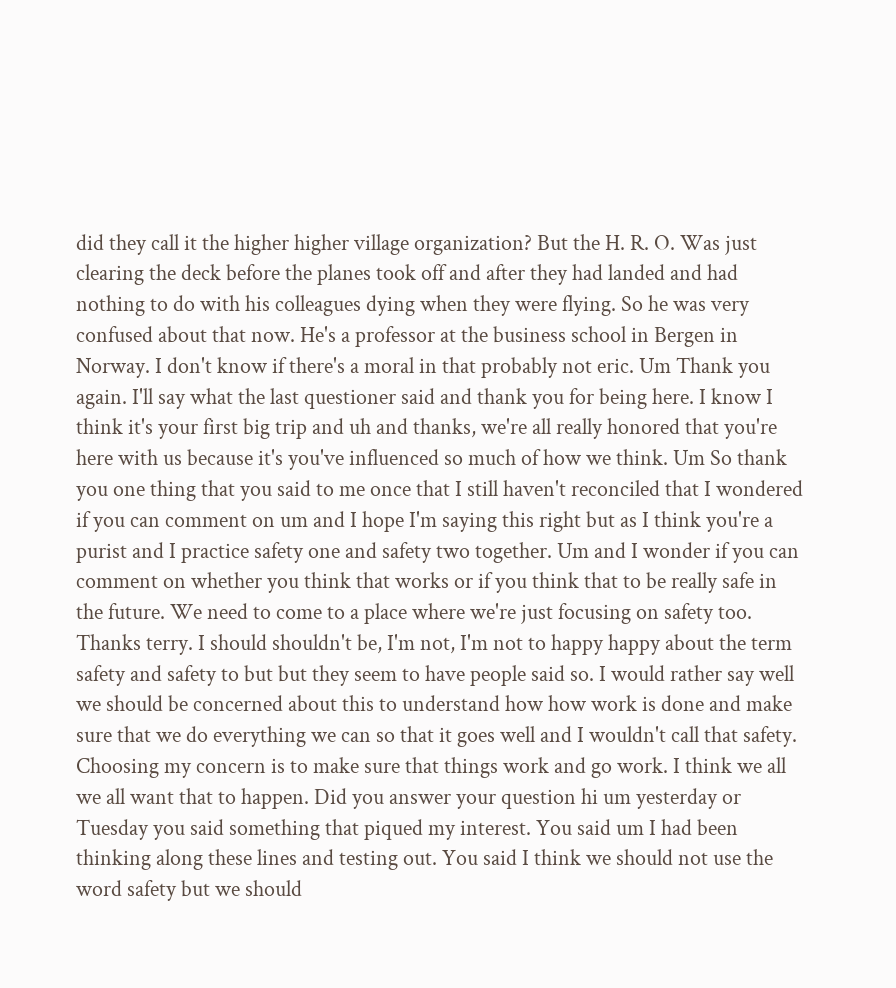did they call it the higher higher village organization? But the H. R. O. Was just clearing the deck before the planes took off and after they had landed and had nothing to do with his colleagues dying when they were flying. So he was very confused about that now. He's a professor at the business school in Bergen in Norway. I don't know if there's a moral in that probably not eric. Um Thank you again. I'll say what the last questioner said and thank you for being here. I know I think it's your first big trip and uh and thanks, we're all really honored that you're here with us because it's you've influenced so much of how we think. Um So thank you one thing that you said to me once that I still haven't reconciled that I wondered if you can comment on um and I hope I'm saying this right but as I think you're a purist and I practice safety one and safety two together. Um and I wonder if you can comment on whether you think that works or if you think that to be really safe in the future. We need to come to a place where we're just focusing on safety too. Thanks terry. I should shouldn't be, I'm not, I'm not to happy happy about the term safety and safety to but but they seem to have people said so. I would rather say well we should be concerned about this to understand how how work is done and make sure that we do everything we can so that it goes well and I wouldn't call that safety. Choosing my concern is to make sure that things work and go work. I think we all we all want that to happen. Did you answer your question hi um yesterday or Tuesday you said something that piqued my interest. You said um I had been thinking along these lines and testing out. You said I think we should not use the word safety but we should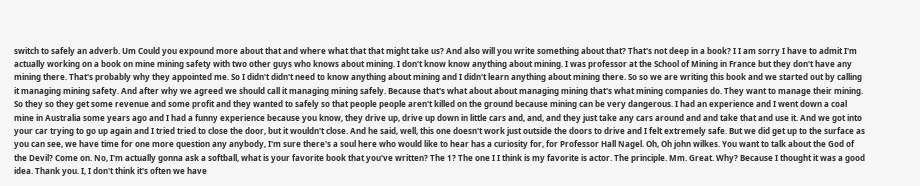switch to safely an adverb. Um Could you expound more about that and where what that that might take us? And also will you write something about that? That's not deep in a book? I I am sorry I have to admit I'm actually working on a book on mine mining safety with two other guys who knows about mining. I don't know know anything about mining. I was professor at the School of Mining in France but they don't have any mining there. That's probably why they appointed me. So I didn't didn't need to know anything about mining and I didn't learn anything about mining there. So so we are writing this book and we started out by calling it managing mining safety. And after why we agreed we should call it managing mining safely. Because that's what about about managing mining that's what mining companies do. They want to manage their mining. So they so they get some revenue and some profit and they wanted to safely so that people people aren't killed on the ground because mining can be very dangerous. I had an experience and I went down a coal mine in Australia some years ago and I had a funny experience because you know, they drive up, drive up down in little cars and, and, and they just take any cars around and and take that and use it. And we got into your car trying to go up again and I tried tried to close the door, but it wouldn't close. And he said, well, this one doesn't work just outside the doors to drive and I felt extremely safe. But we did get up to the surface as you can see, we have time for one more question any anybody, I'm sure there's a soul here who would like to hear has a curiosity for, for Professor Hall Nagel. Oh, Oh john wilkes. You want to talk about the God of the Devil? Come on. No, I'm actually gonna ask a softball, what is your favorite book that you've written? The 1? The one I I think is my favorite is actor. The principle. Mm. Great. Why? Because I thought it was a good idea. Thank you. I, I don't think it's often we have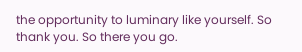the opportunity to luminary like yourself. So thank you. So there you go.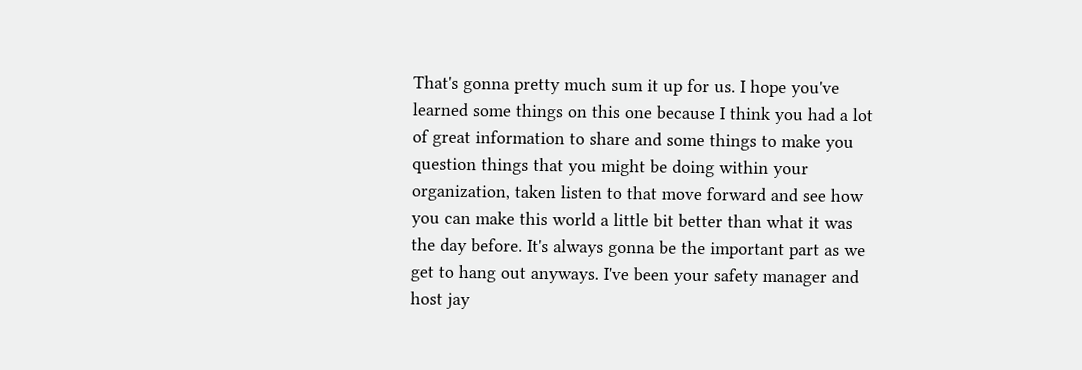That's gonna pretty much sum it up for us. I hope you've learned some things on this one because I think you had a lot of great information to share and some things to make you question things that you might be doing within your organization, taken listen to that move forward and see how you can make this world a little bit better than what it was the day before. It's always gonna be the important part as we get to hang out anyways. I've been your safety manager and host jay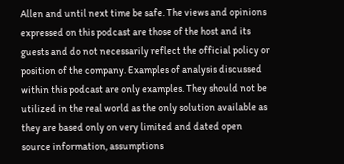Allen and until next time be safe. The views and opinions expressed on this podcast are those of the host and its guests and do not necessarily reflect the official policy or position of the company. Examples of analysis discussed within this podcast are only examples. They should not be utilized in the real world as the only solution available as they are based only on very limited and dated open source information, assumptions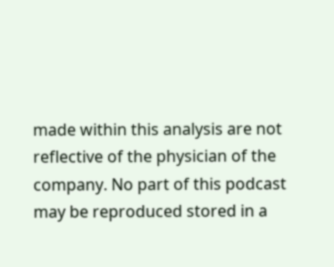made within this analysis are not reflective of the physician of the company. No part of this podcast may be reproduced stored in a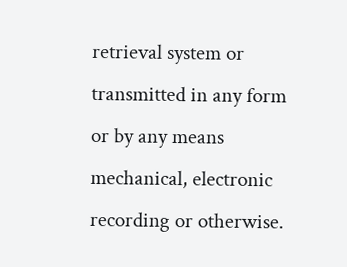retrieval system or transmitted in any form or by any means mechanical, electronic recording or otherwise.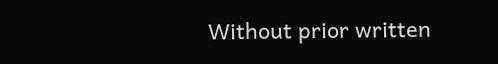Without prior written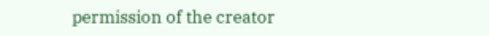permission of the creator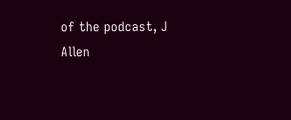of the podcast, J Allen